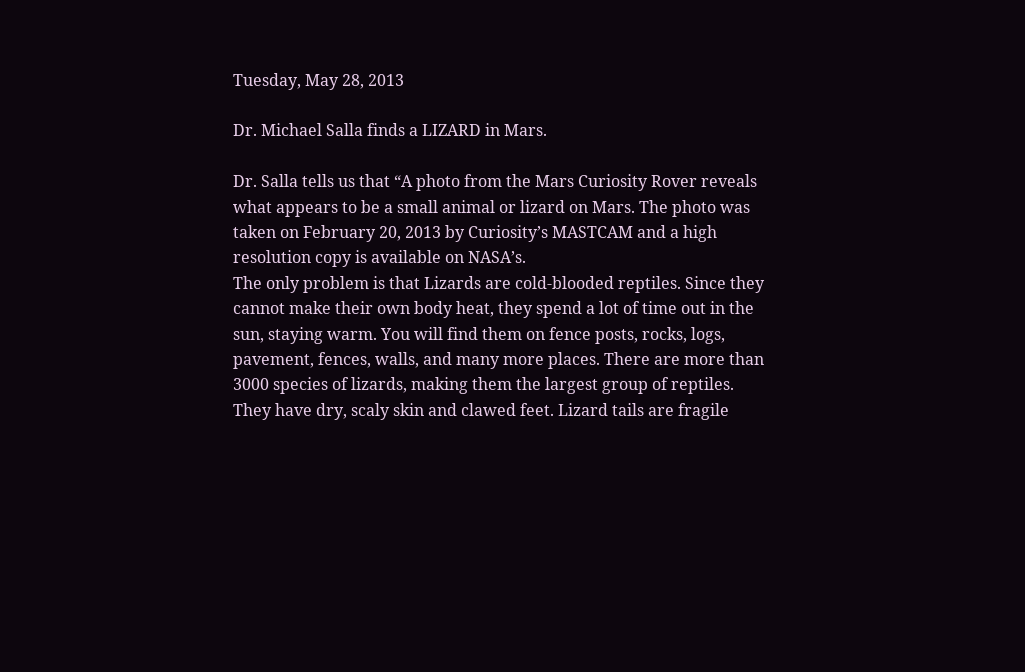Tuesday, May 28, 2013

Dr. Michael Salla finds a LIZARD in Mars.

Dr. Salla tells us that “A photo from the Mars Curiosity Rover reveals what appears to be a small animal or lizard on Mars. The photo was taken on February 20, 2013 by Curiosity’s MASTCAM and a high resolution copy is available on NASA’s.
The only problem is that Lizards are cold-blooded reptiles. Since they cannot make their own body heat, they spend a lot of time out in the sun, staying warm. You will find them on fence posts, rocks, logs, pavement, fences, walls, and many more places. There are more than 3000 species of lizards, making them the largest group of reptiles. They have dry, scaly skin and clawed feet. Lizard tails are fragile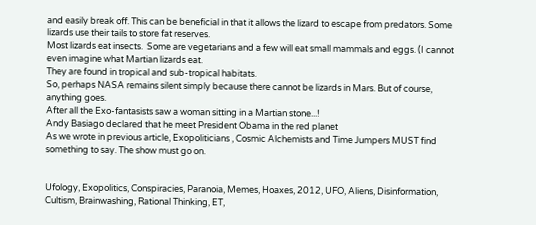and easily break off. This can be beneficial in that it allows the lizard to escape from predators. Some lizards use their tails to store fat reserves.
Most lizards eat insects.  Some are vegetarians and a few will eat small mammals and eggs. (I cannot even imagine what Martian lizards eat.
They are found in tropical and sub-tropical habitats.
So, perhaps NASA remains silent simply because there cannot be lizards in Mars. But of course, anything goes.
After all the Exo-fantasists saw a woman sitting in a Martian stone...!
Andy Basiago declared that he meet President Obama in the red planet
As we wrote in previous article, Exopoliticians , Cosmic Alchemists and Time Jumpers MUST find something to say. The show must go on.


Ufology, Exopolitics, Conspiracies, Paranoia, Memes, Hoaxes, 2012, UFO, Aliens, Disinformation, Cultism, Brainwashing, Rational Thinking, ET,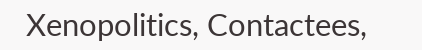Xenopolitics, Contactees,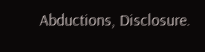Abductions, Disclosure.